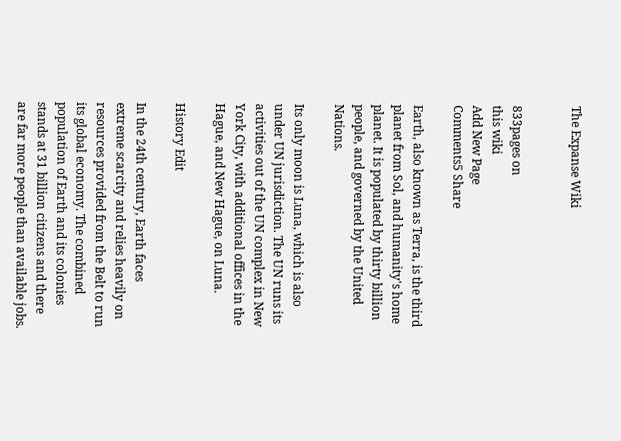The Expanse Wiki


833pages on
this wiki
Add New Page
Comments5 Share

Earth, also known as Terra, is the third planet from Sol, and humanity's home planet. It is populated by thirty billion people, and governed by the United Nations.

Its only moon is Luna, which is also under UN jurisdiction. The UN runs its activities out of the UN complex in New York City, with additional offices in the Hague, and New Hague, on Luna.

History Edit

In the 24th century, Earth faces extreme scarcity and relies heavily on resources provided from the Belt to run its global economy. The combined population of Earth and its colonies stands at 31 billion citizens and there are far more people than available jobs.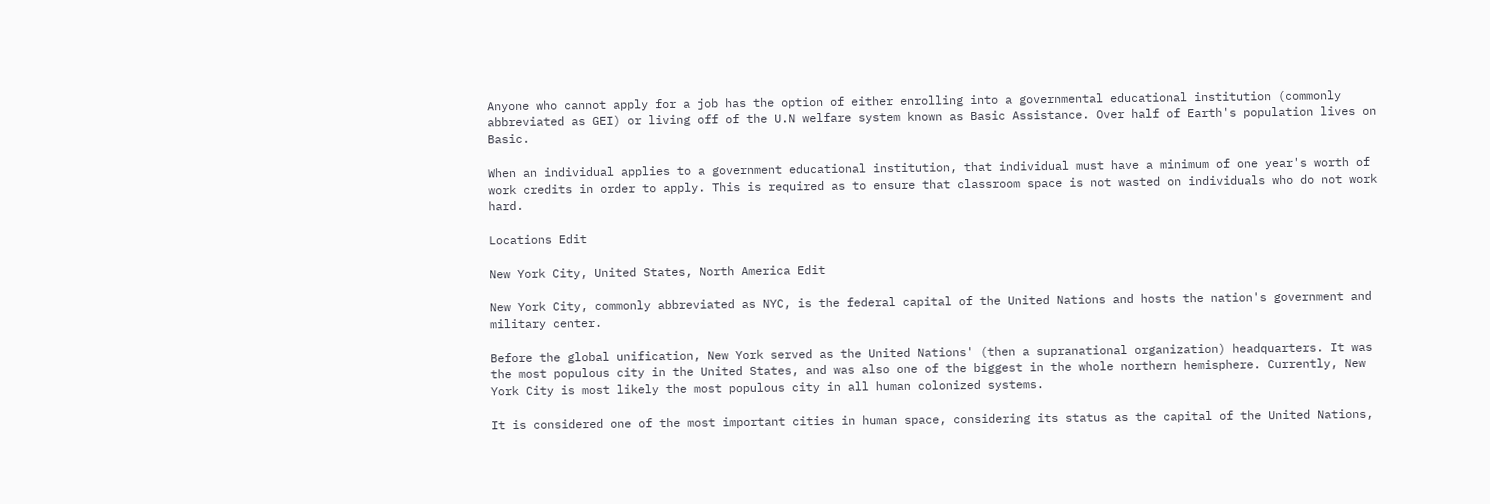Anyone who cannot apply for a job has the option of either enrolling into a governmental educational institution (commonly abbreviated as GEI) or living off of the U.N welfare system known as Basic Assistance. Over half of Earth's population lives on Basic.

When an individual applies to a government educational institution, that individual must have a minimum of one year's worth of work credits in order to apply. This is required as to ensure that classroom space is not wasted on individuals who do not work hard.

Locations Edit

New York City, United States, North America Edit

New York City, commonly abbreviated as NYC, is the federal capital of the United Nations and hosts the nation's government and military center.

Before the global unification, New York served as the United Nations' (then a supranational organization) headquarters. It was the most populous city in the United States, and was also one of the biggest in the whole northern hemisphere. Currently, New York City is most likely the most populous city in all human colonized systems.

It is considered one of the most important cities in human space, considering its status as the capital of the United Nations,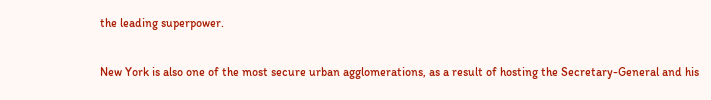the leading superpower.

New York is also one of the most secure urban agglomerations, as a result of hosting the Secretary-General and his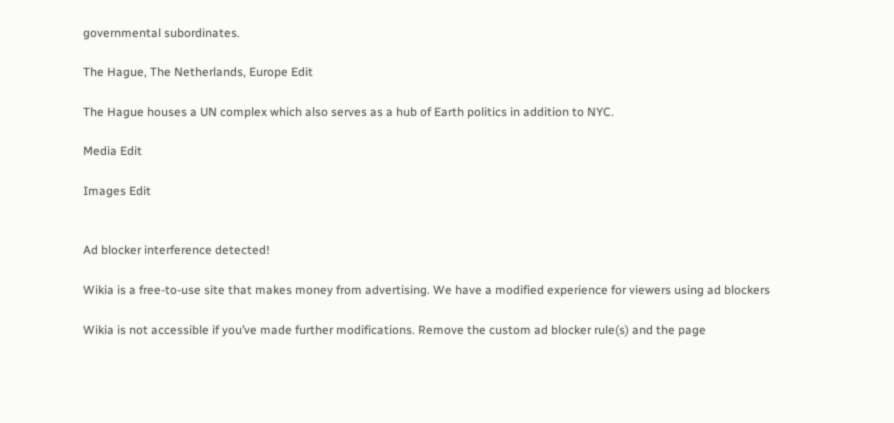governmental subordinates.

The Hague, The Netherlands, Europe Edit

The Hague houses a UN complex which also serves as a hub of Earth politics in addition to NYC.

Media Edit

Images Edit


Ad blocker interference detected!

Wikia is a free-to-use site that makes money from advertising. We have a modified experience for viewers using ad blockers

Wikia is not accessible if you’ve made further modifications. Remove the custom ad blocker rule(s) and the page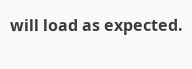will load as expected.